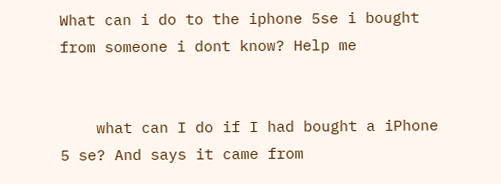What can i do to the iphone 5se i bought from someone i dont know? Help me


    what can I do if I had bought a iPhone 5 se? And says it came from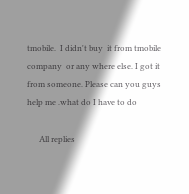tmobile.  I didn't buy  it from tmobile company  or any where else. I got it from someone. Please can you guys help me .what do I have to do

      All replies